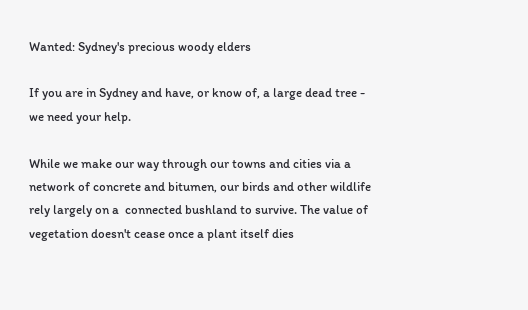Wanted: Sydney's precious woody elders

If you are in Sydney and have, or know of, a large dead tree - we need your help.

While we make our way through our towns and cities via a network of concrete and bitumen, our birds and other wildlife rely largely on a  connected bushland to survive. The value of vegetation doesn't cease once a plant itself dies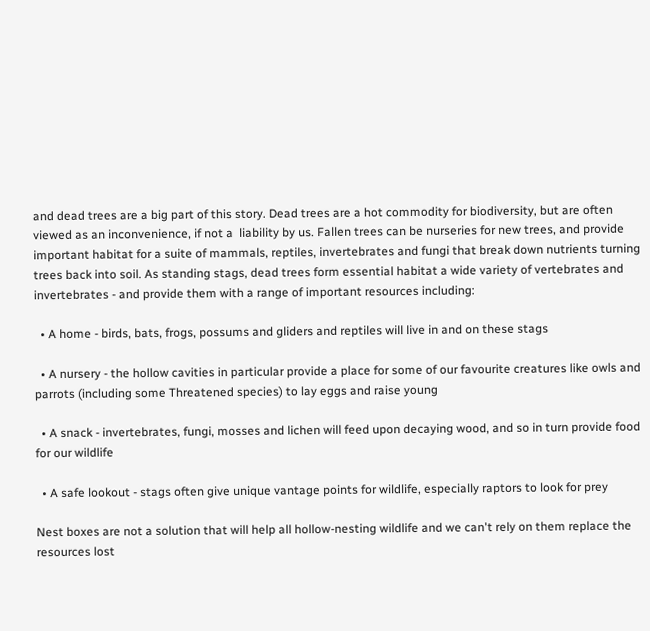and dead trees are a big part of this story. Dead trees are a hot commodity for biodiversity, but are often viewed as an inconvenience, if not a  liability by us. Fallen trees can be nurseries for new trees, and provide important habitat for a suite of mammals, reptiles, invertebrates and fungi that break down nutrients turning trees back into soil. As standing stags, dead trees form essential habitat a wide variety of vertebrates and invertebrates - and provide them with a range of important resources including:

  • A home - birds, bats, frogs, possums and gliders and reptiles will live in and on these stags

  • A nursery - the hollow cavities in particular provide a place for some of our favourite creatures like owls and parrots (including some Threatened species) to lay eggs and raise young

  • A snack - invertebrates, fungi, mosses and lichen will feed upon decaying wood, and so in turn provide food for our wildlife

  • A safe lookout - stags often give unique vantage points for wildlife, especially raptors to look for prey

Nest boxes are not a solution that will help all hollow-nesting wildlife and we can't rely on them replace the resources lost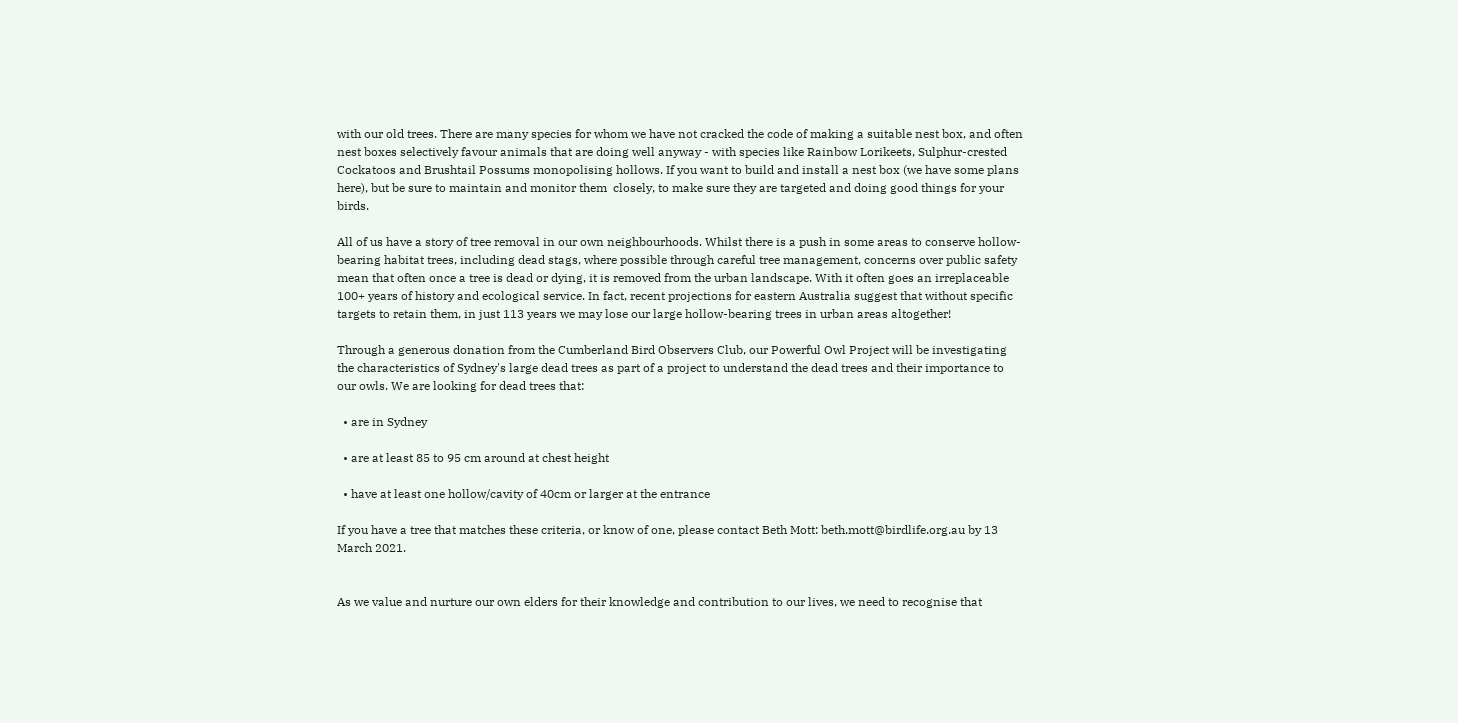with our old trees. There are many species for whom we have not cracked the code of making a suitable nest box, and often nest boxes selectively favour animals that are doing well anyway - with species like Rainbow Lorikeets, Sulphur-crested Cockatoos and Brushtail Possums monopolising hollows. If you want to build and install a nest box (we have some plans here), but be sure to maintain and monitor them  closely, to make sure they are targeted and doing good things for your birds.

All of us have a story of tree removal in our own neighbourhoods. Whilst there is a push in some areas to conserve hollow-bearing habitat trees, including dead stags, where possible through careful tree management, concerns over public safety mean that often once a tree is dead or dying, it is removed from the urban landscape. With it often goes an irreplaceable 100+ years of history and ecological service. In fact, recent projections for eastern Australia suggest that without specific targets to retain them, in just 113 years we may lose our large hollow-bearing trees in urban areas altogether!

Through a generous donation from the Cumberland Bird Observers Club, our Powerful Owl Project will be investigating the characteristics of Sydney's large dead trees as part of a project to understand the dead trees and their importance to our owls. We are looking for dead trees that:

  • are in Sydney

  • are at least 85 to 95 cm around at chest height

  • have at least one hollow/cavity of 40cm or larger at the entrance

If you have a tree that matches these criteria, or know of one, please contact Beth Mott: beth.mott@birdlife.org.au by 13 March 2021.


As we value and nurture our own elders for their knowledge and contribution to our lives, we need to recognise that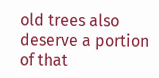old trees also deserve a portion of that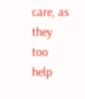care, as they too help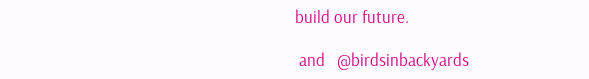build our future.

 and   @birdsinbackyards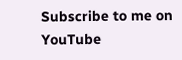Subscribe to me on YouTube